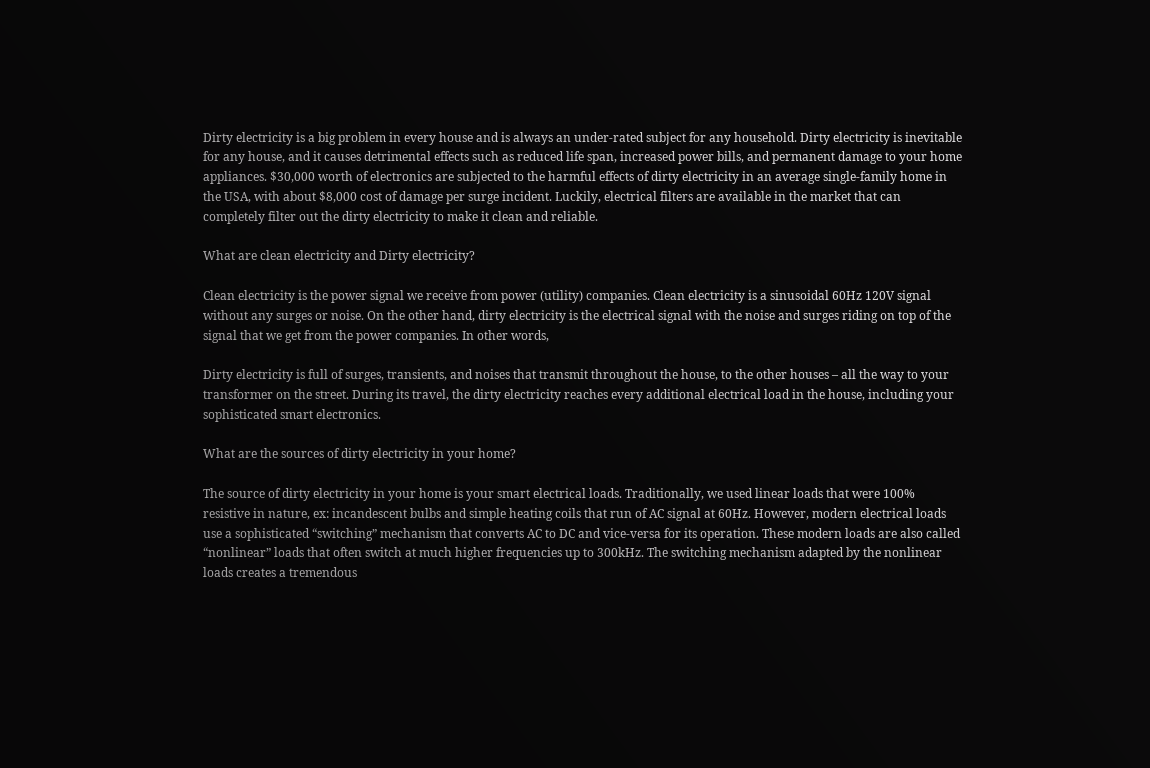Dirty electricity is a big problem in every house and is always an under-rated subject for any household. Dirty electricity is inevitable for any house, and it causes detrimental effects such as reduced life span, increased power bills, and permanent damage to your home appliances. $30,000 worth of electronics are subjected to the harmful effects of dirty electricity in an average single-family home in the USA, with about $8,000 cost of damage per surge incident. Luckily, electrical filters are available in the market that can completely filter out the dirty electricity to make it clean and reliable.

What are clean electricity and Dirty electricity?

Clean electricity is the power signal we receive from power (utility) companies. Clean electricity is a sinusoidal 60Hz 120V signal without any surges or noise. On the other hand, dirty electricity is the electrical signal with the noise and surges riding on top of the signal that we get from the power companies. In other words,

Dirty electricity is full of surges, transients, and noises that transmit throughout the house, to the other houses – all the way to your transformer on the street. During its travel, the dirty electricity reaches every additional electrical load in the house, including your sophisticated smart electronics.

What are the sources of dirty electricity in your home?

The source of dirty electricity in your home is your smart electrical loads. Traditionally, we used linear loads that were 100% resistive in nature, ex: incandescent bulbs and simple heating coils that run of AC signal at 60Hz. However, modern electrical loads use a sophisticated “switching” mechanism that converts AC to DC and vice-versa for its operation. These modern loads are also called “nonlinear” loads that often switch at much higher frequencies up to 300kHz. The switching mechanism adapted by the nonlinear loads creates a tremendous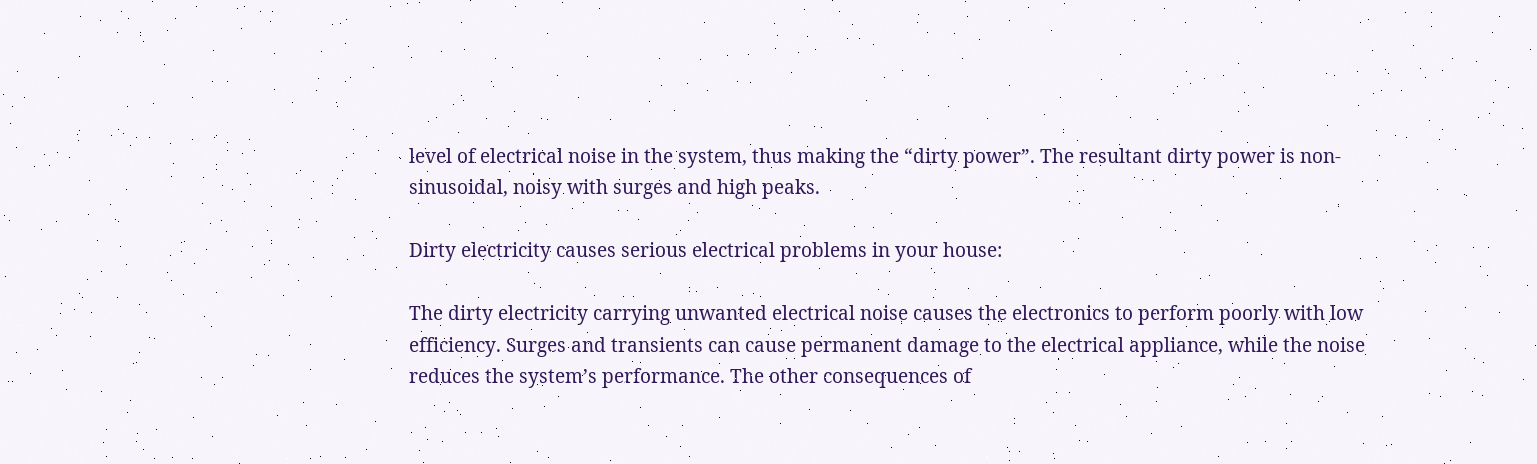level of electrical noise in the system, thus making the “dirty power”. The resultant dirty power is non-sinusoidal, noisy with surges and high peaks.

Dirty electricity causes serious electrical problems in your house:

The dirty electricity carrying unwanted electrical noise causes the electronics to perform poorly with low efficiency. Surges and transients can cause permanent damage to the electrical appliance, while the noise reduces the system’s performance. The other consequences of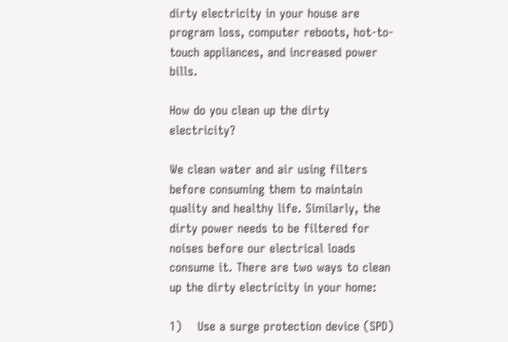dirty electricity in your house are program loss, computer reboots, hot-to-touch appliances, and increased power bills.

How do you clean up the dirty electricity?

We clean water and air using filters before consuming them to maintain quality and healthy life. Similarly, the dirty power needs to be filtered for noises before our electrical loads consume it. There are two ways to clean up the dirty electricity in your home:

1)    Use a surge protection device (SPD)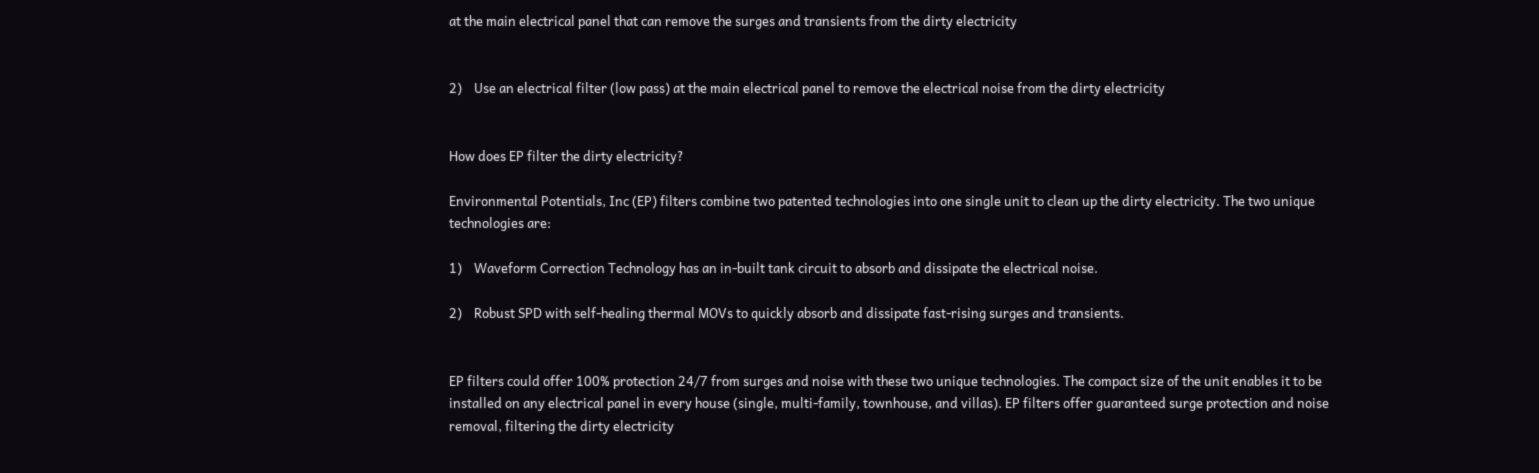at the main electrical panel that can remove the surges and transients from the dirty electricity


2)    Use an electrical filter (low pass) at the main electrical panel to remove the electrical noise from the dirty electricity


How does EP filter the dirty electricity?

Environmental Potentials, Inc (EP) filters combine two patented technologies into one single unit to clean up the dirty electricity. The two unique technologies are:

1)    Waveform Correction Technology has an in-built tank circuit to absorb and dissipate the electrical noise.

2)    Robust SPD with self-healing thermal MOVs to quickly absorb and dissipate fast-rising surges and transients.


EP filters could offer 100% protection 24/7 from surges and noise with these two unique technologies. The compact size of the unit enables it to be installed on any electrical panel in every house (single, multi-family, townhouse, and villas). EP filters offer guaranteed surge protection and noise removal, filtering the dirty electricity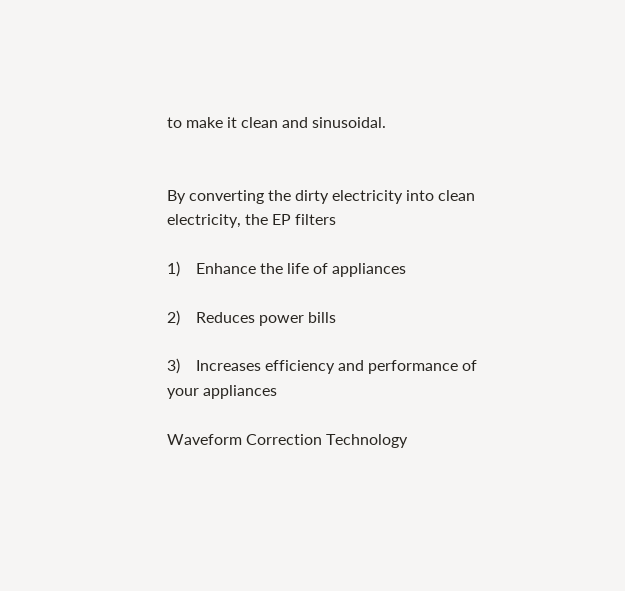to make it clean and sinusoidal.


By converting the dirty electricity into clean electricity, the EP filters

1)    Enhance the life of appliances

2)    Reduces power bills

3)    Increases efficiency and performance of your appliances

Waveform Correction Technology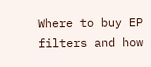Where to buy EP filters and how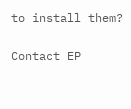to install them?

Contact EP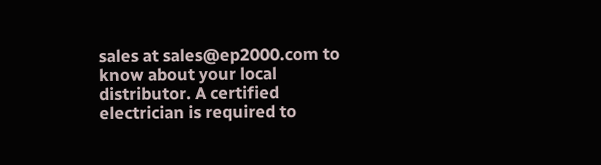sales at sales@ep2000.com to know about your local distributor. A certified electrician is required to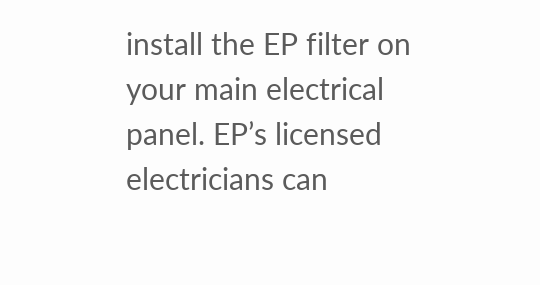install the EP filter on your main electrical panel. EP’s licensed electricians can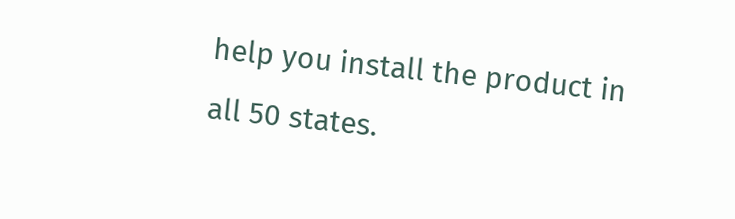help you install the product in all 50 states.